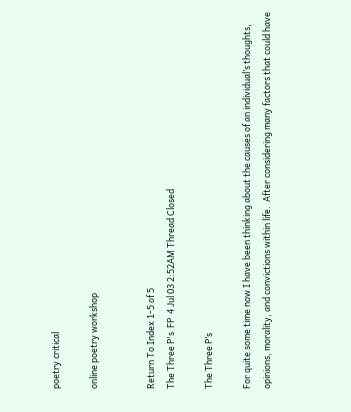poetry critical

online poetry workshop


Return To Index 1-5 of 5
The Three P's  FP  4 Jul 03 2:52AM Thread Closed

The Three P’s

For quite some time now I have been thinking about the causes of an individual’s thoughts, opinions, morality, and convictions within life.  After considering many factors that could have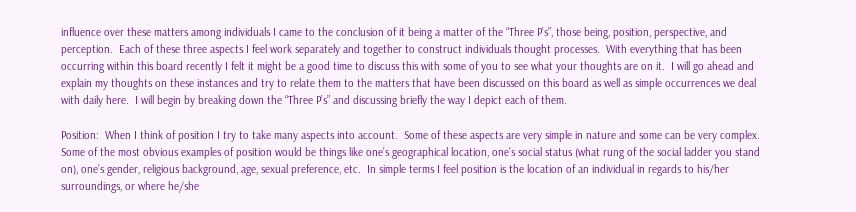influence over these matters among individuals I came to the conclusion of it being a matter of the “Three P’s”, those being, position, perspective, and perception.  Each of these three aspects I feel work separately and together to construct individuals thought processes.  With everything that has been occurring within this board recently I felt it might be a good time to discuss this with some of you to see what your thoughts are on it.  I will go ahead and explain my thoughts on these instances and try to relate them to the matters that have been discussed on this board as well as simple occurrences we deal with daily here.  I will begin by breaking down the “Three P’s” and discussing briefly the way I depict each of them.

Position:  When I think of position I try to take many aspects into account.  Some of these aspects are very simple in nature and some can be very complex.  Some of the most obvious examples of position would be things like one’s geographical location, one’s social status (what rung of the social ladder you stand on), one’s gender, religious background, age, sexual preference, etc.  In simple terms I feel position is the location of an individual in regards to his/her surroundings, or where he/she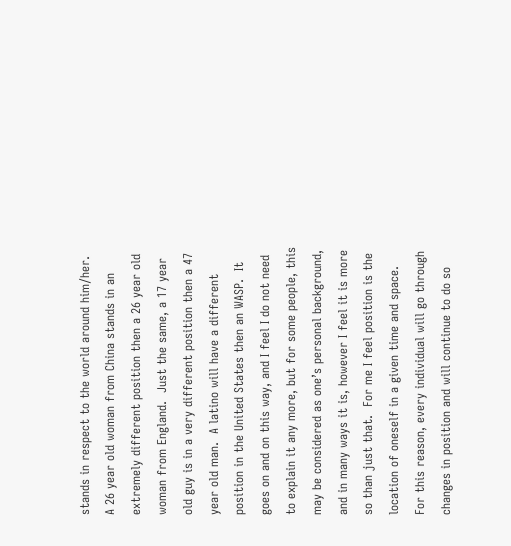stands in respect to the world around him/her.  A 26 year old woman from China stands in an extremely different position then a 26 year old woman from England.  Just the same, a 17 year old guy is in a very different position then a 47 year old man.  A latino will have a different position in the United States then an WASP.  It goes on and on this way, and I feel I do not need to explain it any more, but for some people, this may be considered as one’s personal background, and in many ways it is, however I feel it is more so than just that.  For me I feel position is the location of oneself in a given time and space.  For this reason, every individual will go through changes in position and will continue to do so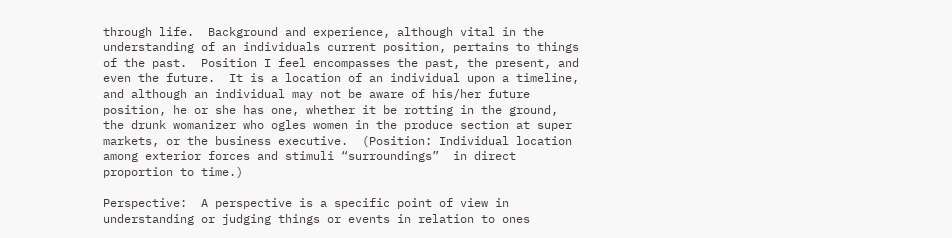through life.  Background and experience, although vital in the understanding of an individuals current position, pertains to things of the past.  Position I feel encompasses the past, the present, and even the future.  It is a location of an individual upon a timeline, and although an individual may not be aware of his/her future position, he or she has one, whether it be rotting in the ground, the drunk womanizer who ogles women in the produce section at super markets, or the business executive.  (Position: Individual location among exterior forces and stimuli “surroundings”  in direct proportion to time.)

Perspective:  A perspective is a specific point of view in understanding or judging things or events in relation to ones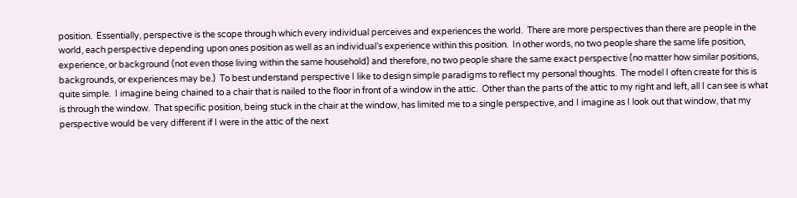position.  Essentially, perspective is the scope through which every individual perceives and experiences the world.  There are more perspectives than there are people in the world, each perspective depending upon ones position as well as an individual’s experience within this position.  In other words, no two people share the same life position, experience, or background (not even those living within the same household) and therefore, no two people share the same exact perspective (no matter how similar positions, backgrounds, or experiences may be.)  To best understand perspective I like to design simple paradigms to reflect my personal thoughts.  The model I often create for this is quite simple.  I imagine being chained to a chair that is nailed to the floor in front of a window in the attic.  Other than the parts of the attic to my right and left, all I can see is what is through the window.  That specific position, being stuck in the chair at the window, has limited me to a single perspective, and I imagine as I look out that window, that my perspective would be very different if I were in the attic of the next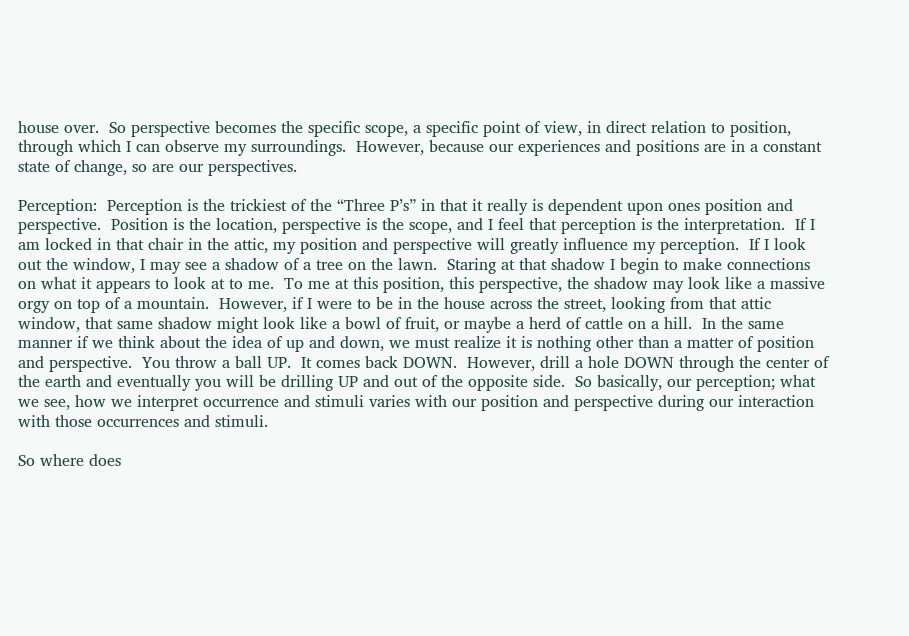house over.  So perspective becomes the specific scope, a specific point of view, in direct relation to position, through which I can observe my surroundings.  However, because our experiences and positions are in a constant state of change, so are our perspectives.

Perception:  Perception is the trickiest of the “Three P’s” in that it really is dependent upon ones position and perspective.  Position is the location, perspective is the scope, and I feel that perception is the interpretation.  If I am locked in that chair in the attic, my position and perspective will greatly influence my perception.  If I look out the window, I may see a shadow of a tree on the lawn.  Staring at that shadow I begin to make connections on what it appears to look at to me.  To me at this position, this perspective, the shadow may look like a massive orgy on top of a mountain.  However, if I were to be in the house across the street, looking from that attic window, that same shadow might look like a bowl of fruit, or maybe a herd of cattle on a hill.  In the same manner if we think about the idea of up and down, we must realize it is nothing other than a matter of position and perspective.  You throw a ball UP.  It comes back DOWN.  However, drill a hole DOWN through the center of the earth and eventually you will be drilling UP and out of the opposite side.  So basically, our perception; what we see, how we interpret occurrence and stimuli varies with our position and perspective during our interaction with those occurrences and stimuli.

So where does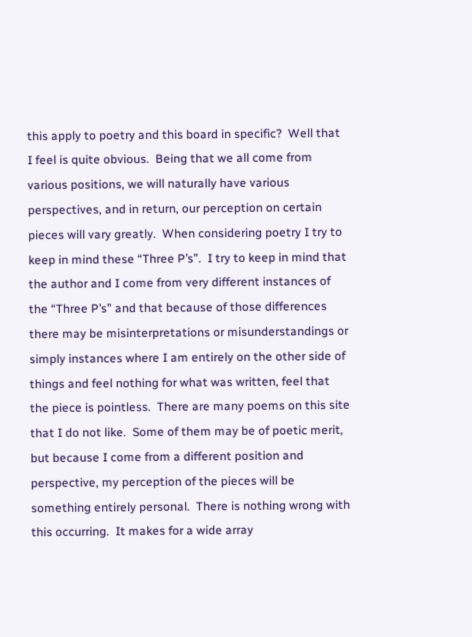this apply to poetry and this board in specific?  Well that I feel is quite obvious.  Being that we all come from various positions, we will naturally have various perspectives, and in return, our perception on certain pieces will vary greatly.  When considering poetry I try to keep in mind these “Three P’s”.  I try to keep in mind that the author and I come from very different instances of the “Three P’s” and that because of those differences there may be misinterpretations or misunderstandings or simply instances where I am entirely on the other side of things and feel nothing for what was written, feel that the piece is pointless.  There are many poems on this site that I do not like.  Some of them may be of poetic merit, but because I come from a different position and perspective, my perception of the pieces will be something entirely personal.  There is nothing wrong with this occurring.  It makes for a wide array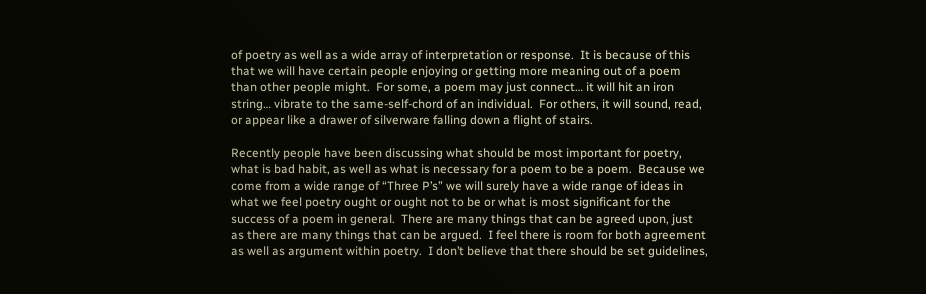of poetry as well as a wide array of interpretation or response.  It is because of this that we will have certain people enjoying or getting more meaning out of a poem than other people might.  For some, a poem may just connect… it will hit an iron string… vibrate to the same-self-chord of an individual.  For others, it will sound, read, or appear like a drawer of silverware falling down a flight of stairs.

Recently people have been discussing what should be most important for poetry, what is bad habit, as well as what is necessary for a poem to be a poem.  Because we come from a wide range of “Three P’s” we will surely have a wide range of ideas in what we feel poetry ought or ought not to be or what is most significant for the success of a poem in general.  There are many things that can be agreed upon, just as there are many things that can be argued.  I feel there is room for both agreement as well as argument within poetry.  I don’t believe that there should be set guidelines,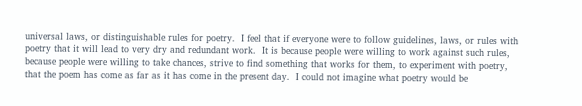universal laws, or distinguishable rules for poetry.  I feel that if everyone were to follow guidelines, laws, or rules with poetry that it will lead to very dry and redundant work.  It is because people were willing to work against such rules, because people were willing to take chances, strive to find something that works for them, to experiment with poetry, that the poem has come as far as it has come in the present day.  I could not imagine what poetry would be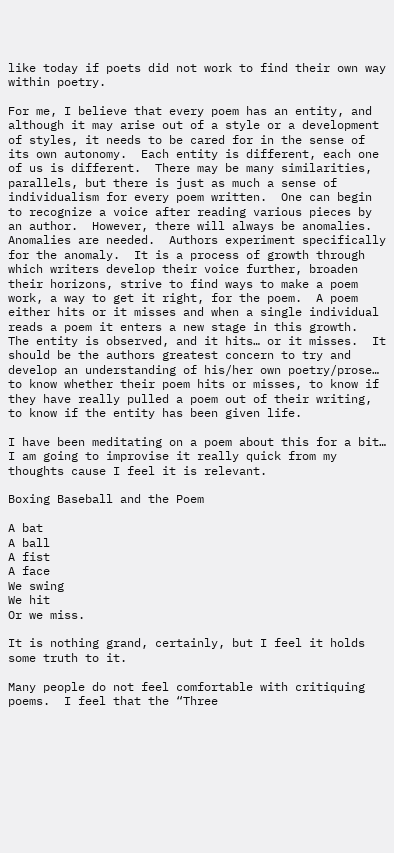like today if poets did not work to find their own way within poetry.

For me, I believe that every poem has an entity, and although it may arise out of a style or a development of styles, it needs to be cared for in the sense of its own autonomy.  Each entity is different, each one of us is different.  There may be many similarities, parallels, but there is just as much a sense of individualism for every poem written.  One can begin to recognize a voice after reading various pieces by an author.  However, there will always be anomalies.  Anomalies are needed.  Authors experiment specifically for the anomaly.  It is a process of growth through which writers develop their voice further, broaden their horizons, strive to find ways to make a poem work, a way to get it right, for the poem.  A poem either hits or it misses and when a single individual reads a poem it enters a new stage in this growth.  The entity is observed, and it hits… or it misses.  It should be the authors greatest concern to try and develop an understanding of his/her own poetry/prose… to know whether their poem hits or misses, to know if they have really pulled a poem out of their writing, to know if the entity has been given life.

I have been meditating on a poem about this for a bit… I am going to improvise it really quick from my thoughts cause I feel it is relevant.

Boxing Baseball and the Poem

A bat
A ball
A fist
A face
We swing
We hit
Or we miss.

It is nothing grand, certainly, but I feel it holds some truth to it.

Many people do not feel comfortable with critiquing poems.  I feel that the “Three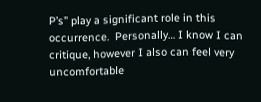P’s” play a significant role in this occurrence.  Personally… I know I can critique, however I also can feel very uncomfortable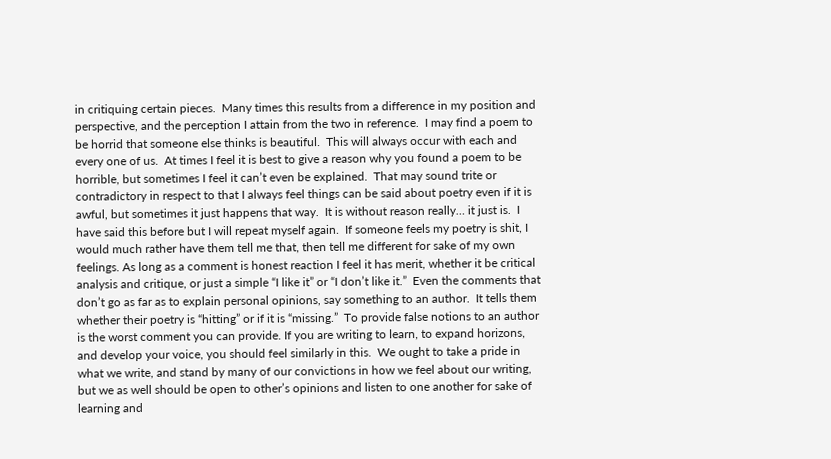in critiquing certain pieces.  Many times this results from a difference in my position and perspective, and the perception I attain from the two in reference.  I may find a poem to be horrid that someone else thinks is beautiful.  This will always occur with each and every one of us.  At times I feel it is best to give a reason why you found a poem to be horrible, but sometimes I feel it can’t even be explained.  That may sound trite or contradictory in respect to that I always feel things can be said about poetry even if it is awful, but sometimes it just happens that way.  It is without reason really… it just is.  I have said this before but I will repeat myself again.  If someone feels my poetry is shit, I would much rather have them tell me that, then tell me different for sake of my own feelings. As long as a comment is honest reaction I feel it has merit, whether it be critical analysis and critique, or just a simple “I like it” or “I don’t like it.”  Even the comments that don’t go as far as to explain personal opinions, say something to an author.  It tells them whether their poetry is “hitting” or if it is “missing.”  To provide false notions to an author is the worst comment you can provide. If you are writing to learn, to expand horizons, and develop your voice, you should feel similarly in this.  We ought to take a pride in what we write, and stand by many of our convictions in how we feel about our writing, but we as well should be open to other’s opinions and listen to one another for sake of learning and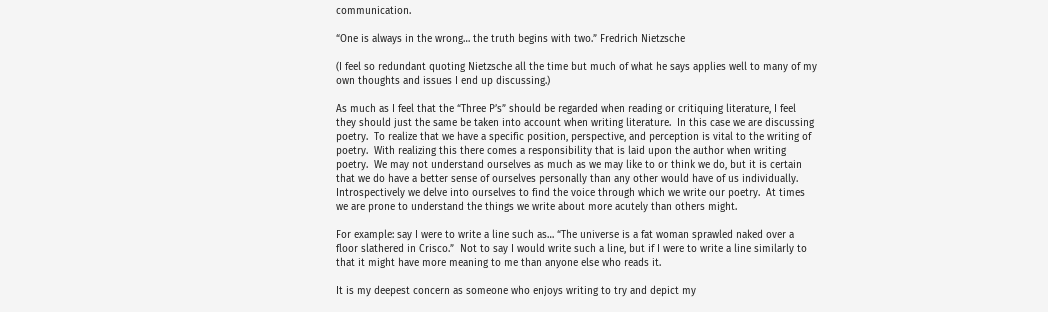communication.

“One is always in the wrong… the truth begins with two.” Fredrich Nietzsche

(I feel so redundant quoting Nietzsche all the time but much of what he says applies well to many of my own thoughts and issues I end up discussing.)

As much as I feel that the “Three P’s” should be regarded when reading or critiquing literature, I feel they should just the same be taken into account when writing literature.  In this case we are discussing poetry.  To realize that we have a specific position, perspective, and perception is vital to the writing of poetry.  With realizing this there comes a responsibility that is laid upon the author when writing poetry.  We may not understand ourselves as much as we may like to or think we do, but it is certain that we do have a better sense of ourselves personally than any other would have of us individually.  Introspectively we delve into ourselves to find the voice through which we write our poetry.  At times we are prone to understand the things we write about more acutely than others might.

For example: say I were to write a line such as… “The universe is a fat woman sprawled naked over a floor slathered in Crisco.”  Not to say I would write such a line, but if I were to write a line similarly to that it might have more meaning to me than anyone else who reads it.

It is my deepest concern as someone who enjoys writing to try and depict my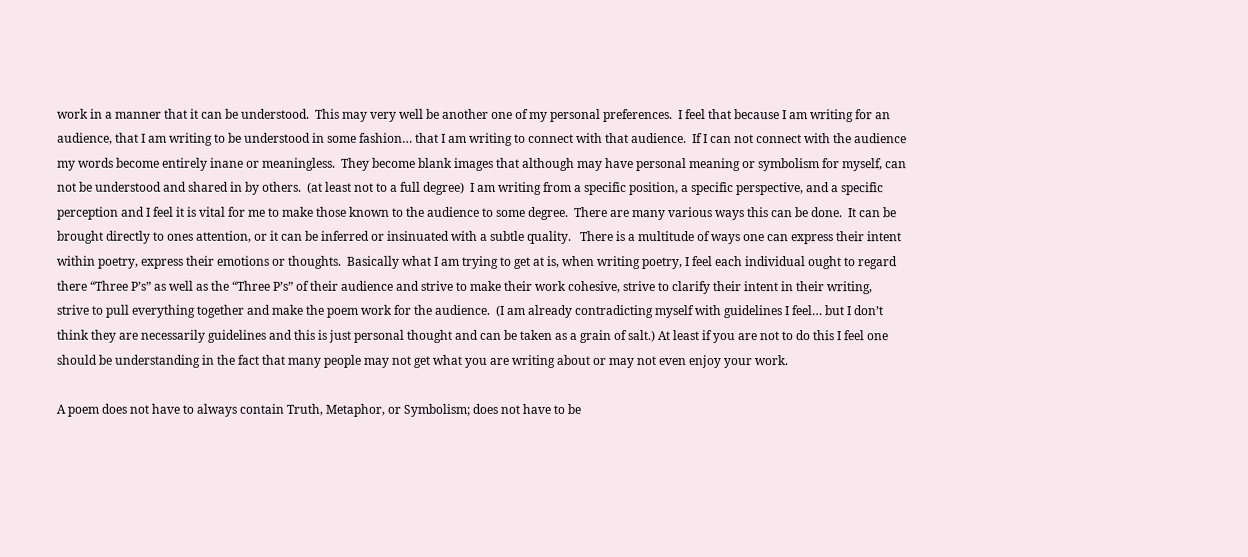work in a manner that it can be understood.  This may very well be another one of my personal preferences.  I feel that because I am writing for an audience, that I am writing to be understood in some fashion… that I am writing to connect with that audience.  If I can not connect with the audience my words become entirely inane or meaningless.  They become blank images that although may have personal meaning or symbolism for myself, can not be understood and shared in by others.  (at least not to a full degree)  I am writing from a specific position, a specific perspective, and a specific perception and I feel it is vital for me to make those known to the audience to some degree.  There are many various ways this can be done.  It can be brought directly to ones attention, or it can be inferred or insinuated with a subtle quality.   There is a multitude of ways one can express their intent within poetry, express their emotions or thoughts.  Basically what I am trying to get at is, when writing poetry, I feel each individual ought to regard there “Three P’s” as well as the “Three P’s” of their audience and strive to make their work cohesive, strive to clarify their intent in their writing, strive to pull everything together and make the poem work for the audience.  (I am already contradicting myself with guidelines I feel… but I don’t think they are necessarily guidelines and this is just personal thought and can be taken as a grain of salt.) At least if you are not to do this I feel one should be understanding in the fact that many people may not get what you are writing about or may not even enjoy your work.

A poem does not have to always contain Truth, Metaphor, or Symbolism; does not have to be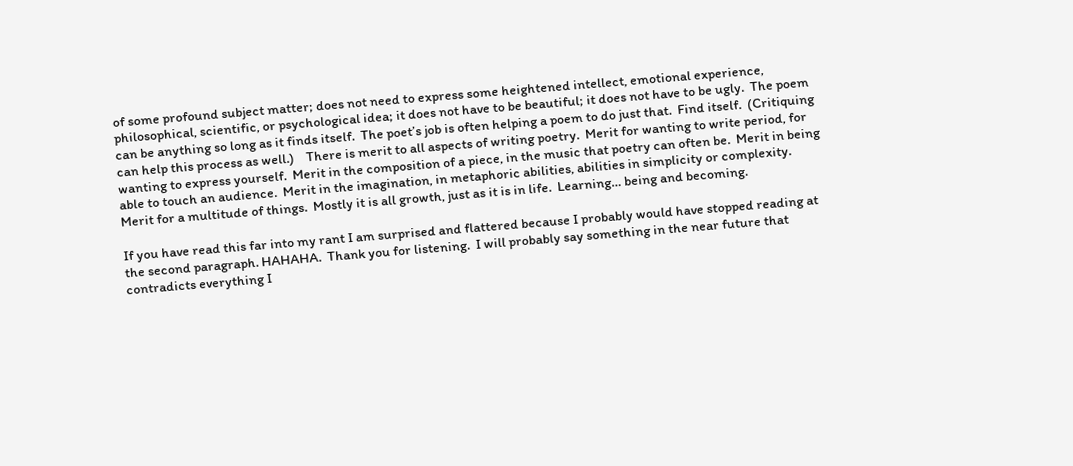of some profound subject matter; does not need to express some heightened intellect, emotional experience, philosophical, scientific, or psychological idea; it does not have to be beautiful; it does not have to be ugly.  The poem can be anything so long as it finds itself.  The poet’s job is often helping a poem to do just that.  Find itself.  (Critiquing can help this process as well.)    There is merit to all aspects of writing poetry.  Merit for wanting to write period, for wanting to express yourself.  Merit in the composition of a piece, in the music that poetry can often be.  Merit in being able to touch an audience.  Merit in the imagination, in metaphoric abilities, abilities in simplicity or complexity.  Merit for a multitude of things.  Mostly it is all growth, just as it is in life.  Learning… being and becoming.

If you have read this far into my rant I am surprised and flattered because I probably would have stopped reading at the second paragraph. HAHAHA.  Thank you for listening.  I will probably say something in the near future that contradicts everything I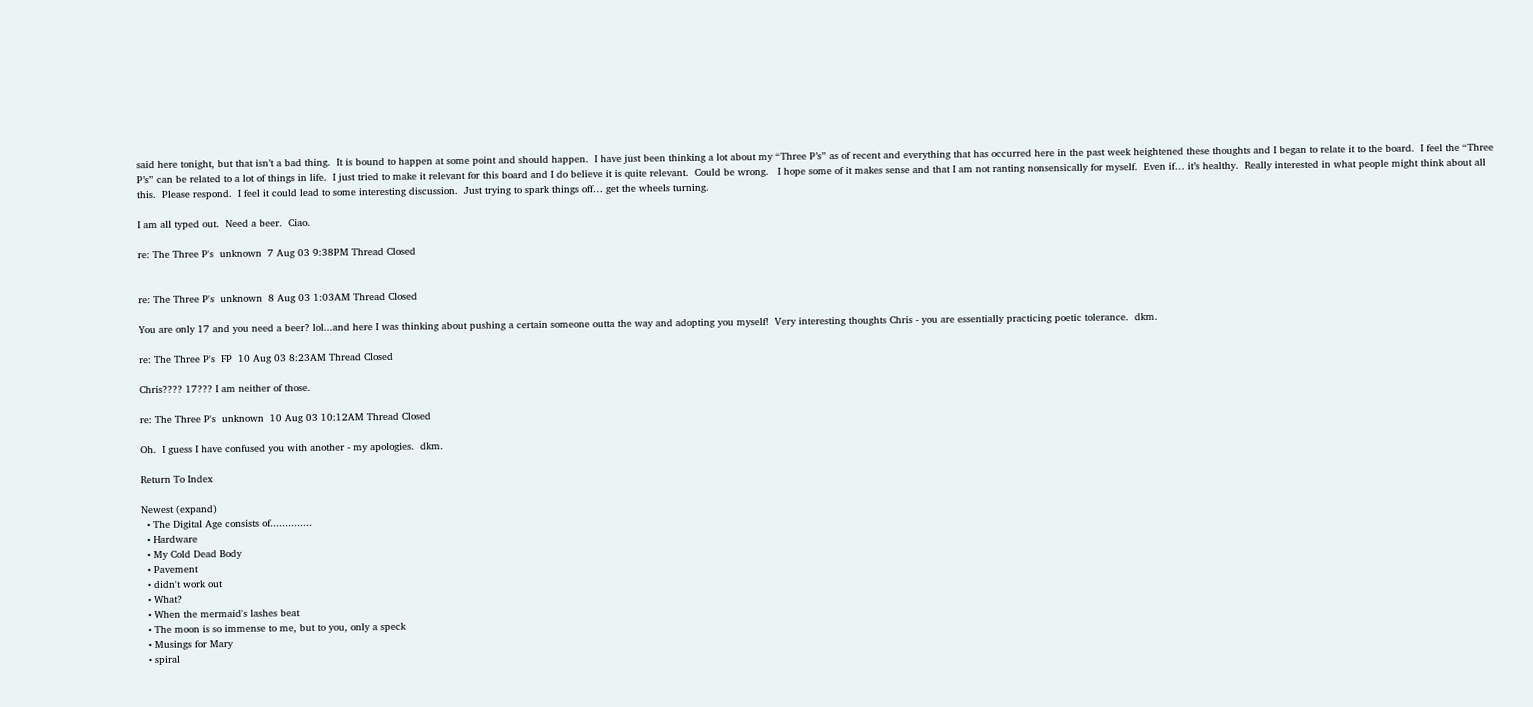said here tonight, but that isn’t a bad thing.  It is bound to happen at some point and should happen.  I have just been thinking a lot about my “Three P’s” as of recent and everything that has occurred here in the past week heightened these thoughts and I began to relate it to the board.  I feel the “Three P’s” can be related to a lot of things in life.  I just tried to make it relevant for this board and I do believe it is quite relevant.  Could be wrong.   I hope some of it makes sense and that I am not ranting nonsensically for myself.  Even if… it’s healthy.  Really interested in what people might think about all this.  Please respond.  I feel it could lead to some interesting discussion.  Just trying to spark things off… get the wheels turning.

I am all typed out.  Need a beer.  Ciao.

re: The Three P's  unknown  7 Aug 03 9:38PM Thread Closed


re: The Three P's  unknown  8 Aug 03 1:03AM Thread Closed

You are only 17 and you need a beer? lol...and here I was thinking about pushing a certain someone outta the way and adopting you myself!  Very interesting thoughts Chris - you are essentially practicing poetic tolerance.  dkm.

re: The Three P's  FP  10 Aug 03 8:23AM Thread Closed

Chris???? 17??? I am neither of those.

re: The Three P's  unknown  10 Aug 03 10:12AM Thread Closed

Oh.  I guess I have confused you with another - my apologies.  dkm.

Return To Index

Newest (expand)
  • The Digital Age consists of..............
  • Hardware
  • My Cold Dead Body
  • Pavement
  • didn't work out
  • What?
  • When the mermaid's lashes beat
  • The moon is so immense to me, but to you, only a speck
  • Musings for Mary
  • spiral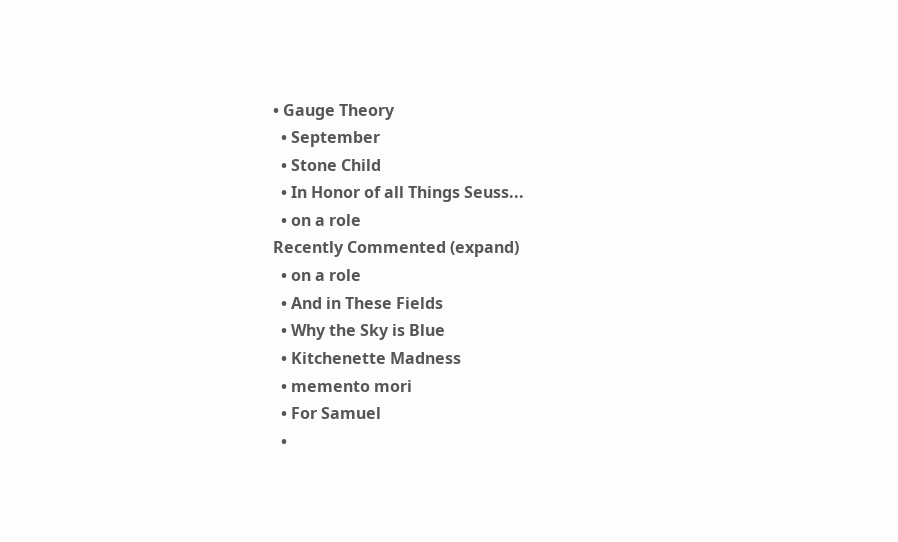• Gauge Theory
  • September
  • Stone Child
  • In Honor of all Things Seuss...
  • on a role
Recently Commented (expand)
  • on a role
  • And in These Fields
  • Why the Sky is Blue
  • Kitchenette Madness
  • memento mori
  • For Samuel
  •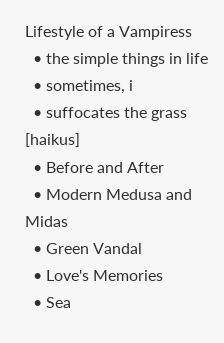Lifestyle of a Vampiress
  • the simple things in life
  • sometimes, i
  • suffocates the grass [haikus]
  • Before and After
  • Modern Medusa and Midas
  • Green Vandal
  • Love's Memories
  • Sea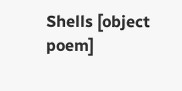Shells [object poem]